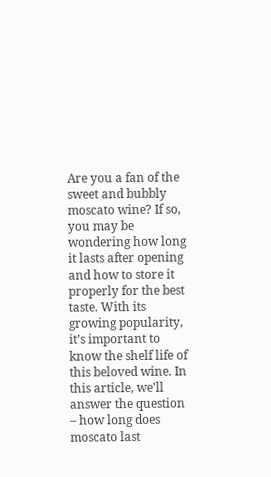Are you a fan of the sweet and bubbly moscato wine? If so, you may be wondering how long it lasts after opening and how to store it properly for the best taste. With its growing popularity, it’s important to know the shelf life of this beloved wine. In this article, we’ll answer the question – how long does moscato last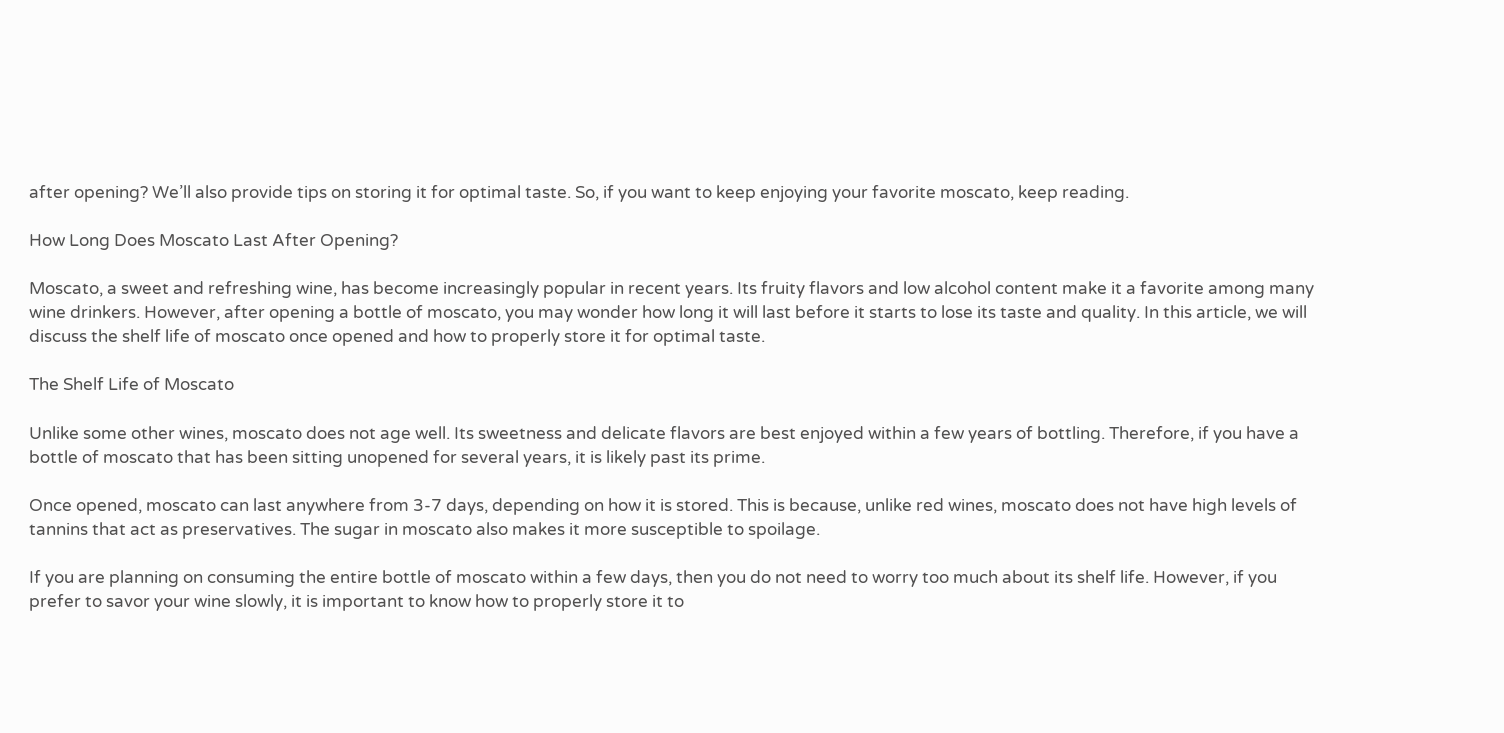after opening? We’ll also provide tips on storing it for optimal taste. So, if you want to keep enjoying your favorite moscato, keep reading.

How Long Does Moscato Last After Opening?

Moscato, a sweet and refreshing wine, has become increasingly popular in recent years. Its fruity flavors and low alcohol content make it a favorite among many wine drinkers. However, after opening a bottle of moscato, you may wonder how long it will last before it starts to lose its taste and quality. In this article, we will discuss the shelf life of moscato once opened and how to properly store it for optimal taste.

The Shelf Life of Moscato

Unlike some other wines, moscato does not age well. Its sweetness and delicate flavors are best enjoyed within a few years of bottling. Therefore, if you have a bottle of moscato that has been sitting unopened for several years, it is likely past its prime.

Once opened, moscato can last anywhere from 3-7 days, depending on how it is stored. This is because, unlike red wines, moscato does not have high levels of tannins that act as preservatives. The sugar in moscato also makes it more susceptible to spoilage.

If you are planning on consuming the entire bottle of moscato within a few days, then you do not need to worry too much about its shelf life. However, if you prefer to savor your wine slowly, it is important to know how to properly store it to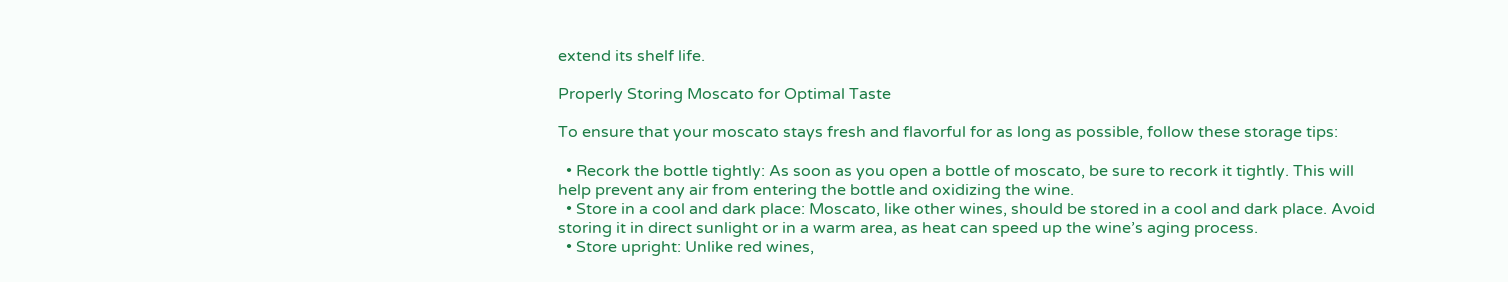extend its shelf life.

Properly Storing Moscato for Optimal Taste

To ensure that your moscato stays fresh and flavorful for as long as possible, follow these storage tips:

  • Recork the bottle tightly: As soon as you open a bottle of moscato, be sure to recork it tightly. This will help prevent any air from entering the bottle and oxidizing the wine.
  • Store in a cool and dark place: Moscato, like other wines, should be stored in a cool and dark place. Avoid storing it in direct sunlight or in a warm area, as heat can speed up the wine’s aging process.
  • Store upright: Unlike red wines,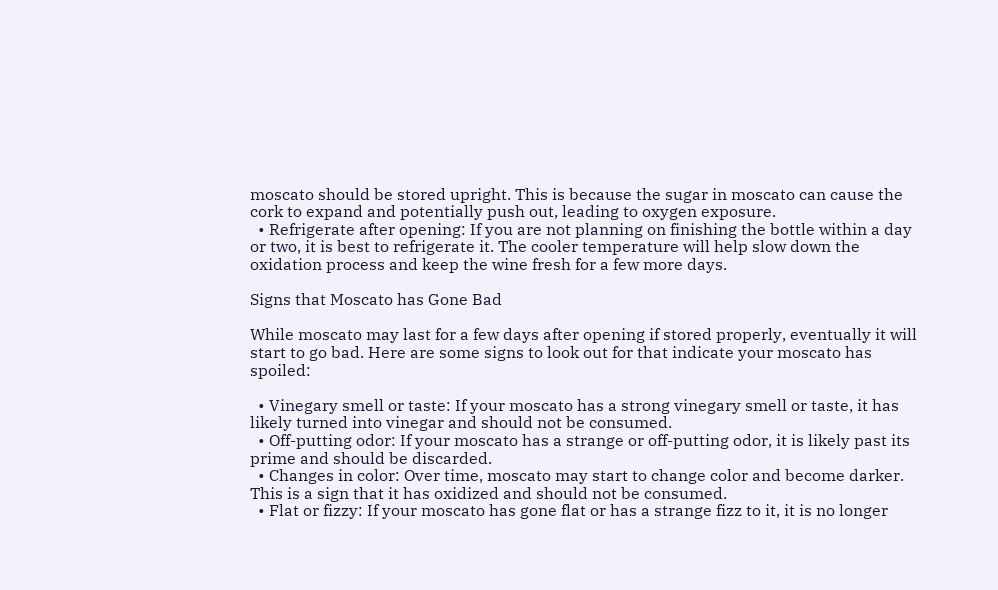moscato should be stored upright. This is because the sugar in moscato can cause the cork to expand and potentially push out, leading to oxygen exposure.
  • Refrigerate after opening: If you are not planning on finishing the bottle within a day or two, it is best to refrigerate it. The cooler temperature will help slow down the oxidation process and keep the wine fresh for a few more days.

Signs that Moscato has Gone Bad

While moscato may last for a few days after opening if stored properly, eventually it will start to go bad. Here are some signs to look out for that indicate your moscato has spoiled:

  • Vinegary smell or taste: If your moscato has a strong vinegary smell or taste, it has likely turned into vinegar and should not be consumed.
  • Off-putting odor: If your moscato has a strange or off-putting odor, it is likely past its prime and should be discarded.
  • Changes in color: Over time, moscato may start to change color and become darker. This is a sign that it has oxidized and should not be consumed.
  • Flat or fizzy: If your moscato has gone flat or has a strange fizz to it, it is no longer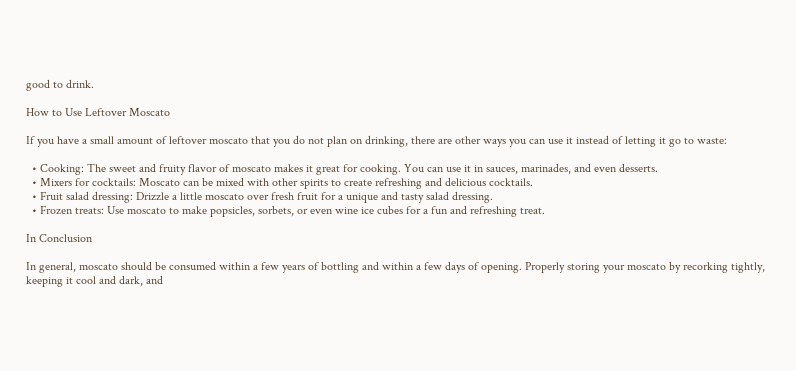good to drink.

How to Use Leftover Moscato

If you have a small amount of leftover moscato that you do not plan on drinking, there are other ways you can use it instead of letting it go to waste:

  • Cooking: The sweet and fruity flavor of moscato makes it great for cooking. You can use it in sauces, marinades, and even desserts.
  • Mixers for cocktails: Moscato can be mixed with other spirits to create refreshing and delicious cocktails.
  • Fruit salad dressing: Drizzle a little moscato over fresh fruit for a unique and tasty salad dressing.
  • Frozen treats: Use moscato to make popsicles, sorbets, or even wine ice cubes for a fun and refreshing treat.

In Conclusion

In general, moscato should be consumed within a few years of bottling and within a few days of opening. Properly storing your moscato by recorking tightly, keeping it cool and dark, and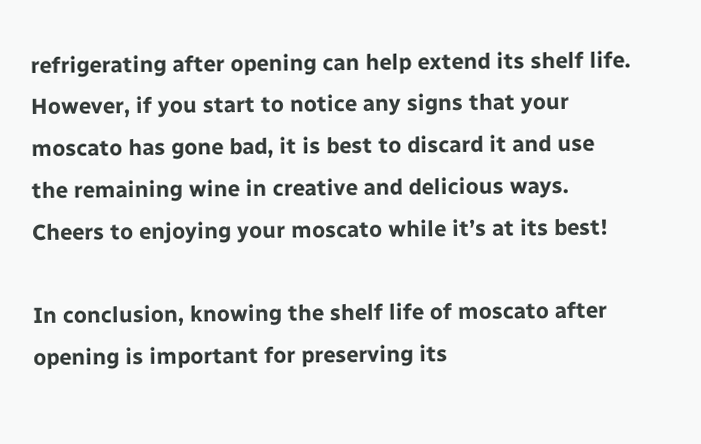refrigerating after opening can help extend its shelf life. However, if you start to notice any signs that your moscato has gone bad, it is best to discard it and use the remaining wine in creative and delicious ways. Cheers to enjoying your moscato while it’s at its best!

In conclusion, knowing the shelf life of moscato after opening is important for preserving its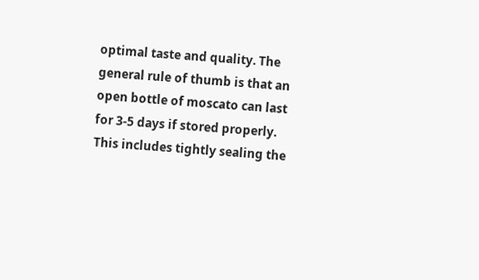optimal taste and quality. The general rule of thumb is that an open bottle of moscato can last for 3-5 days if stored properly. This includes tightly sealing the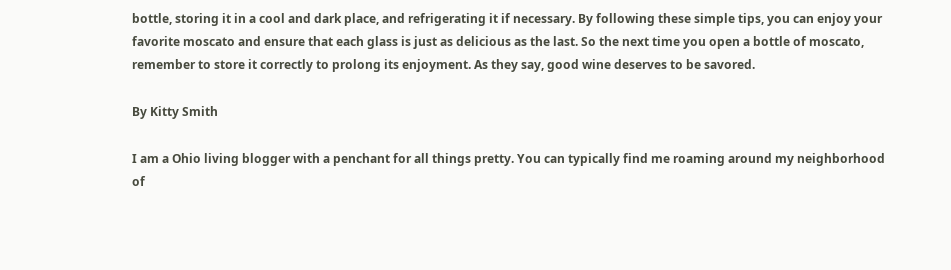bottle, storing it in a cool and dark place, and refrigerating it if necessary. By following these simple tips, you can enjoy your favorite moscato and ensure that each glass is just as delicious as the last. So the next time you open a bottle of moscato, remember to store it correctly to prolong its enjoyment. As they say, good wine deserves to be savored.

By Kitty Smith

I am a Ohio living blogger with a penchant for all things pretty. You can typically find me roaming around my neighborhood of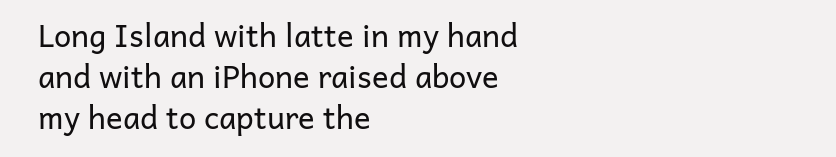Long Island with latte in my hand and with an iPhone raised above my head to capture the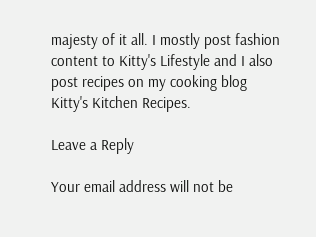majesty of it all. I mostly post fashion content to Kitty's Lifestyle and I also post recipes on my cooking blog Kitty's Kitchen Recipes.

Leave a Reply

Your email address will not be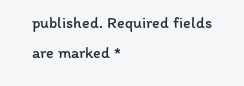published. Required fields are marked *